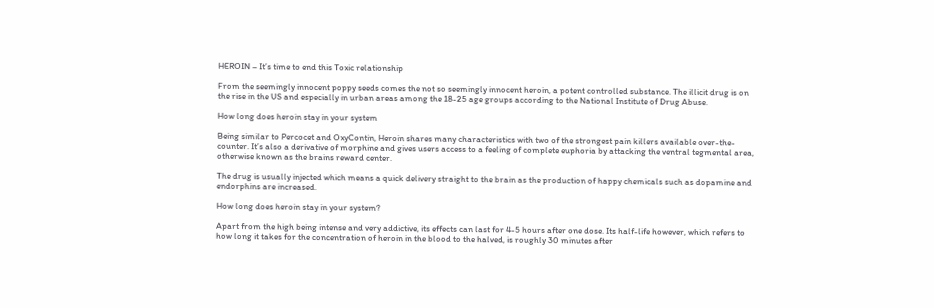HEROIN – It’s time to end this Toxic relationship

From the seemingly innocent poppy seeds comes the not so seemingly innocent heroin, a potent controlled substance. The illicit drug is on the rise in the US and especially in urban areas among the 18-25 age groups according to the National Institute of Drug Abuse.

How long does heroin stay in your system

Being similar to Percocet and OxyContin, Heroin shares many characteristics with two of the strongest pain killers available over-the-counter. It’s also a derivative of morphine and gives users access to a feeling of complete euphoria by attacking the ventral tegmental area, otherwise known as the brains reward center.

The drug is usually injected which means a quick delivery straight to the brain as the production of happy chemicals such as dopamine and endorphins are increased.

How long does heroin stay in your system?

Apart from the high being intense and very addictive, its effects can last for 4-5 hours after one dose. Its half-life however, which refers to how long it takes for the concentration of heroin in the blood to the halved, is roughly 30 minutes after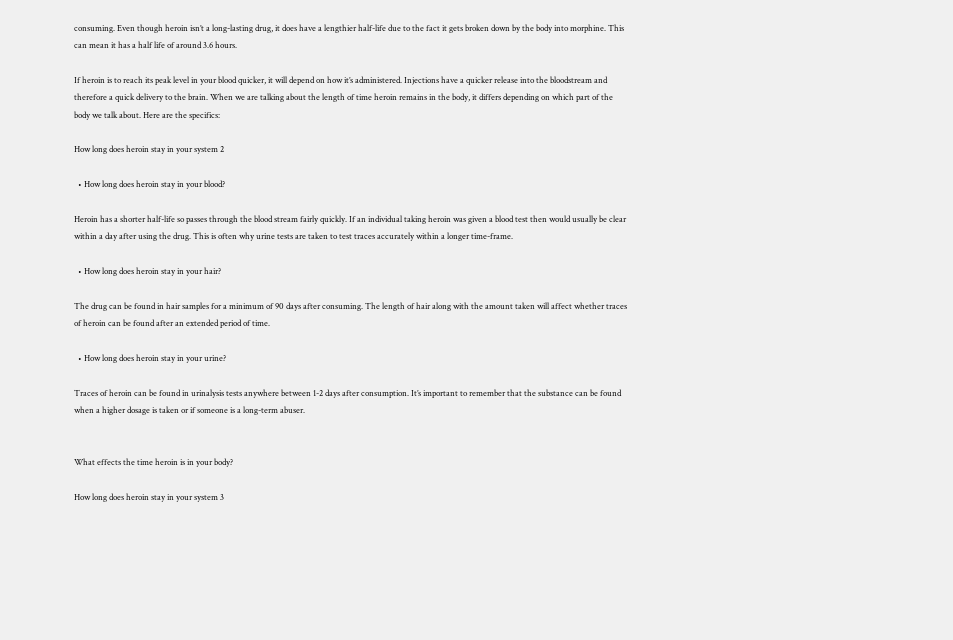consuming. Even though heroin isn’t a long-lasting drug, it does have a lengthier half-life due to the fact it gets broken down by the body into morphine. This can mean it has a half life of around 3.6 hours.

If heroin is to reach its peak level in your blood quicker, it will depend on how it’s administered. Injections have a quicker release into the bloodstream and therefore a quick delivery to the brain. When we are talking about the length of time heroin remains in the body, it differs depending on which part of the body we talk about. Here are the specifics:

How long does heroin stay in your system 2

  • How long does heroin stay in your blood?

Heroin has a shorter half-life so passes through the blood stream fairly quickly. If an individual taking heroin was given a blood test then would usually be clear within a day after using the drug. This is often why urine tests are taken to test traces accurately within a longer time-frame.

  • How long does heroin stay in your hair?

The drug can be found in hair samples for a minimum of 90 days after consuming. The length of hair along with the amount taken will affect whether traces of heroin can be found after an extended period of time.

  • How long does heroin stay in your urine?

Traces of heroin can be found in urinalysis tests anywhere between 1-2 days after consumption. It’s important to remember that the substance can be found when a higher dosage is taken or if someone is a long-term abuser.


What effects the time heroin is in your body?

How long does heroin stay in your system 3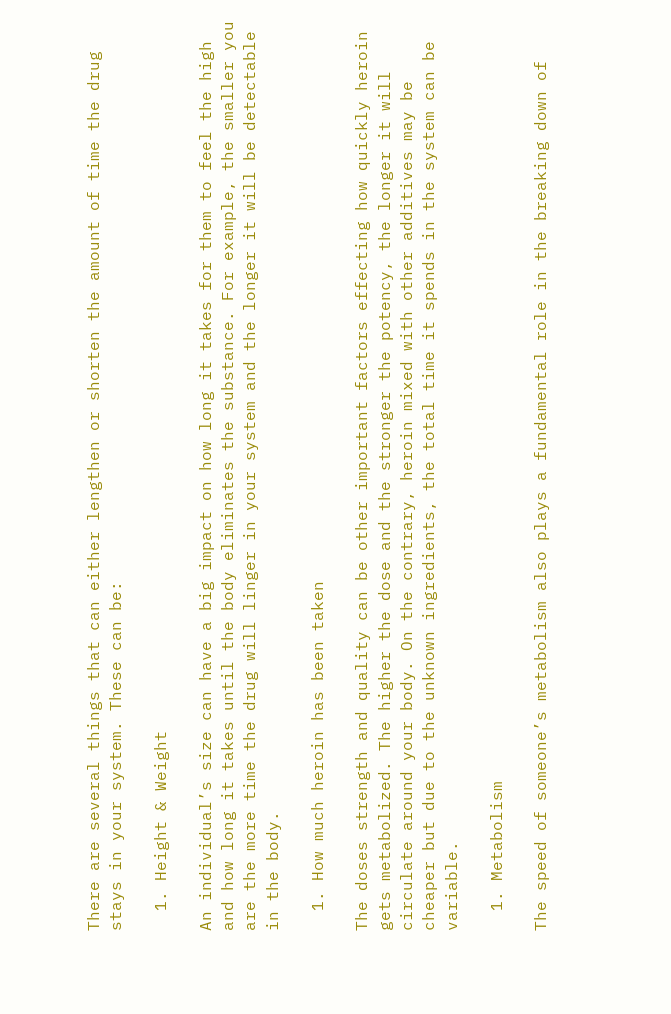There are several things that can either lengthen or shorten the amount of time the drug stays in your system. These can be:

  1. Height & Weight

An individual’s size can have a big impact on how long it takes for them to feel the high and how long it takes until the body eliminates the substance. For example, the smaller you are the more time the drug will linger in your system and the longer it will be detectable in the body.

  1. How much heroin has been taken

The doses strength and quality can be other important factors effecting how quickly heroin gets metabolized. The higher the dose and the stronger the potency, the longer it will circulate around your body. On the contrary, heroin mixed with other additives may be cheaper but due to the unknown ingredients, the total time it spends in the system can be variable.

  1. Metabolism

The speed of someone’s metabolism also plays a fundamental role in the breaking down of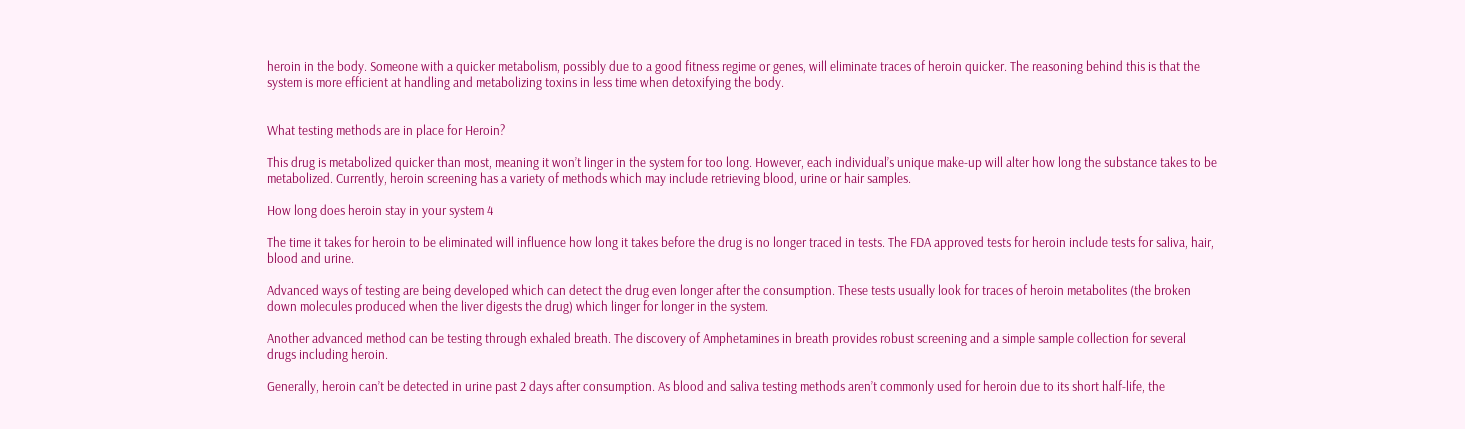heroin in the body. Someone with a quicker metabolism, possibly due to a good fitness regime or genes, will eliminate traces of heroin quicker. The reasoning behind this is that the system is more efficient at handling and metabolizing toxins in less time when detoxifying the body.


What testing methods are in place for Heroin?

This drug is metabolized quicker than most, meaning it won’t linger in the system for too long. However, each individual’s unique make-up will alter how long the substance takes to be metabolized. Currently, heroin screening has a variety of methods which may include retrieving blood, urine or hair samples.

How long does heroin stay in your system 4

The time it takes for heroin to be eliminated will influence how long it takes before the drug is no longer traced in tests. The FDA approved tests for heroin include tests for saliva, hair, blood and urine.

Advanced ways of testing are being developed which can detect the drug even longer after the consumption. These tests usually look for traces of heroin metabolites (the broken down molecules produced when the liver digests the drug) which linger for longer in the system.

Another advanced method can be testing through exhaled breath. The discovery of Amphetamines in breath provides robust screening and a simple sample collection for several drugs including heroin.

Generally, heroin can’t be detected in urine past 2 days after consumption. As blood and saliva testing methods aren’t commonly used for heroin due to its short half-life, the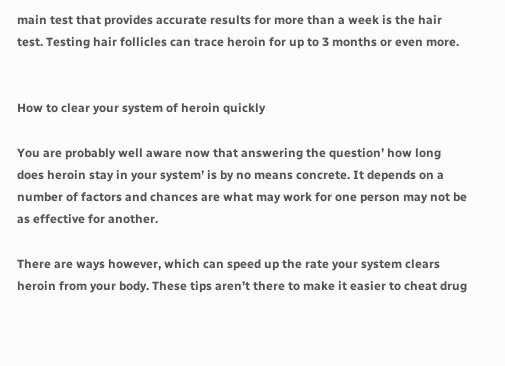main test that provides accurate results for more than a week is the hair test. Testing hair follicles can trace heroin for up to 3 months or even more.


How to clear your system of heroin quickly

You are probably well aware now that answering the question’ how long does heroin stay in your system’ is by no means concrete. It depends on a number of factors and chances are what may work for one person may not be as effective for another.

There are ways however, which can speed up the rate your system clears heroin from your body. These tips aren’t there to make it easier to cheat drug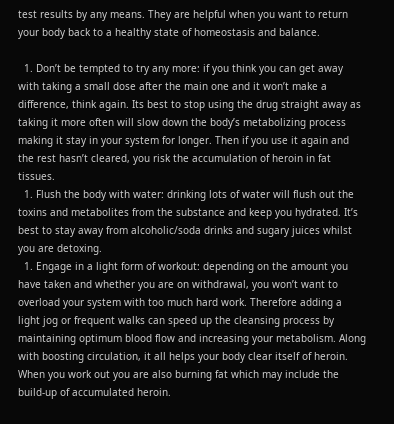test results by any means. They are helpful when you want to return your body back to a healthy state of homeostasis and balance.

  1. Don’t be tempted to try any more: if you think you can get away with taking a small dose after the main one and it won’t make a difference, think again. Its best to stop using the drug straight away as taking it more often will slow down the body’s metabolizing process making it stay in your system for longer. Then if you use it again and the rest hasn’t cleared, you risk the accumulation of heroin in fat tissues.
  1. Flush the body with water: drinking lots of water will flush out the toxins and metabolites from the substance and keep you hydrated. It’s best to stay away from alcoholic/soda drinks and sugary juices whilst you are detoxing.
  1. Engage in a light form of workout: depending on the amount you have taken and whether you are on withdrawal, you won’t want to overload your system with too much hard work. Therefore adding a light jog or frequent walks can speed up the cleansing process by maintaining optimum blood flow and increasing your metabolism. Along with boosting circulation, it all helps your body clear itself of heroin. When you work out you are also burning fat which may include the build-up of accumulated heroin.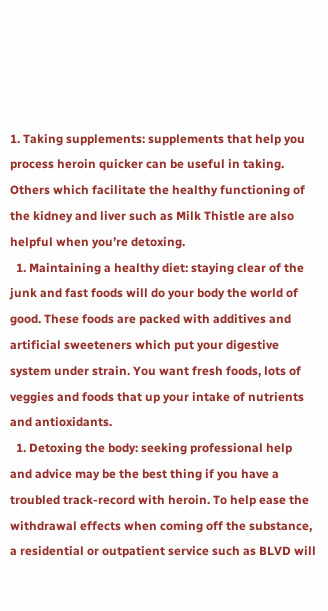1. Taking supplements: supplements that help you process heroin quicker can be useful in taking. Others which facilitate the healthy functioning of the kidney and liver such as Milk Thistle are also helpful when you’re detoxing.
  1. Maintaining a healthy diet: staying clear of the junk and fast foods will do your body the world of good. These foods are packed with additives and artificial sweeteners which put your digestive system under strain. You want fresh foods, lots of veggies and foods that up your intake of nutrients and antioxidants.
  1. Detoxing the body: seeking professional help and advice may be the best thing if you have a troubled track-record with heroin. To help ease the withdrawal effects when coming off the substance, a residential or outpatient service such as BLVD will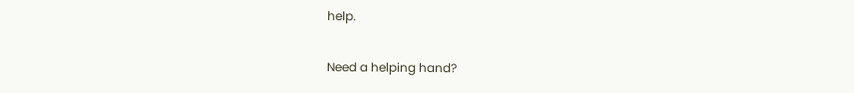help.

Need a helping hand?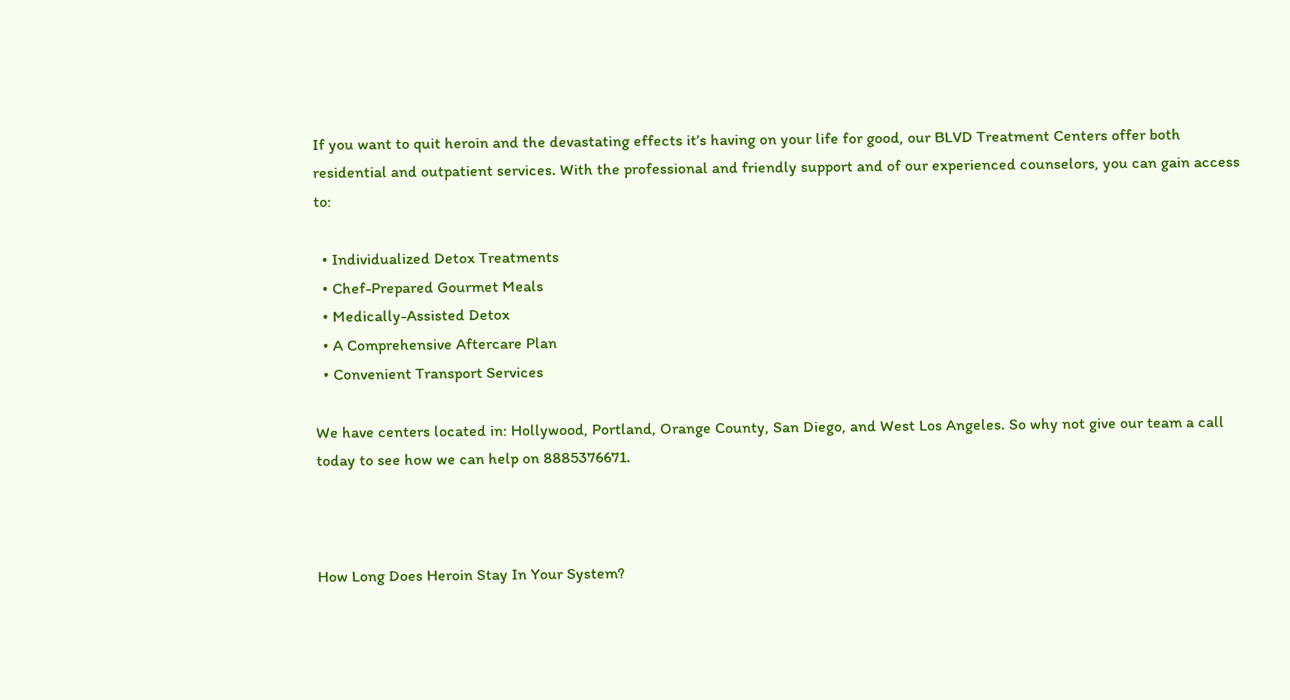If you want to quit heroin and the devastating effects it’s having on your life for good, our BLVD Treatment Centers offer both residential and outpatient services. With the professional and friendly support and of our experienced counselors, you can gain access to:

  • Individualized Detox Treatments
  • Chef-Prepared Gourmet Meals
  • Medically-Assisted Detox
  • A Comprehensive Aftercare Plan
  • Convenient Transport Services

We have centers located in: Hollywood, Portland, Orange County, San Diego, and West Los Angeles. So why not give our team a call today to see how we can help on 8885376671.



How Long Does Heroin Stay In Your System?